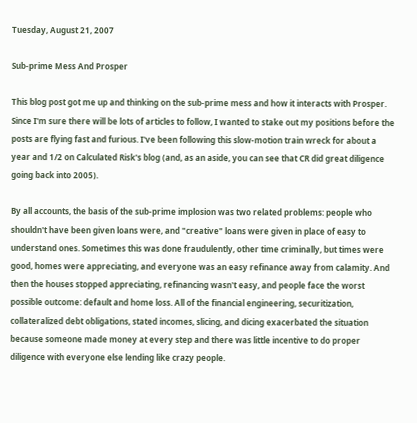Tuesday, August 21, 2007

Sub-prime Mess And Prosper

This blog post got me up and thinking on the sub-prime mess and how it interacts with Prosper. Since I'm sure there will be lots of articles to follow, I wanted to stake out my positions before the posts are flying fast and furious. I've been following this slow-motion train wreck for about a year and 1/2 on Calculated Risk's blog (and, as an aside, you can see that CR did great diligence going back into 2005).

By all accounts, the basis of the sub-prime implosion was two related problems: people who shouldn't have been given loans were, and "creative" loans were given in place of easy to understand ones. Sometimes this was done fraudulently, other time criminally, but times were good, homes were appreciating, and everyone was an easy refinance away from calamity. And then the houses stopped appreciating, refinancing wasn't easy, and people face the worst possible outcome: default and home loss. All of the financial engineering, securitization, collateralized debt obligations, stated incomes, slicing, and dicing exacerbated the situation because someone made money at every step and there was little incentive to do proper diligence with everyone else lending like crazy people.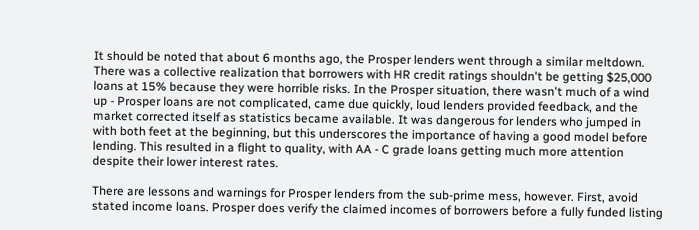It should be noted that about 6 months ago, the Prosper lenders went through a similar meltdown. There was a collective realization that borrowers with HR credit ratings shouldn't be getting $25,000 loans at 15% because they were horrible risks. In the Prosper situation, there wasn't much of a wind up - Prosper loans are not complicated, came due quickly, loud lenders provided feedback, and the market corrected itself as statistics became available. It was dangerous for lenders who jumped in with both feet at the beginning, but this underscores the importance of having a good model before lending. This resulted in a flight to quality, with AA - C grade loans getting much more attention despite their lower interest rates.

There are lessons and warnings for Prosper lenders from the sub-prime mess, however. First, avoid stated income loans. Prosper does verify the claimed incomes of borrowers before a fully funded listing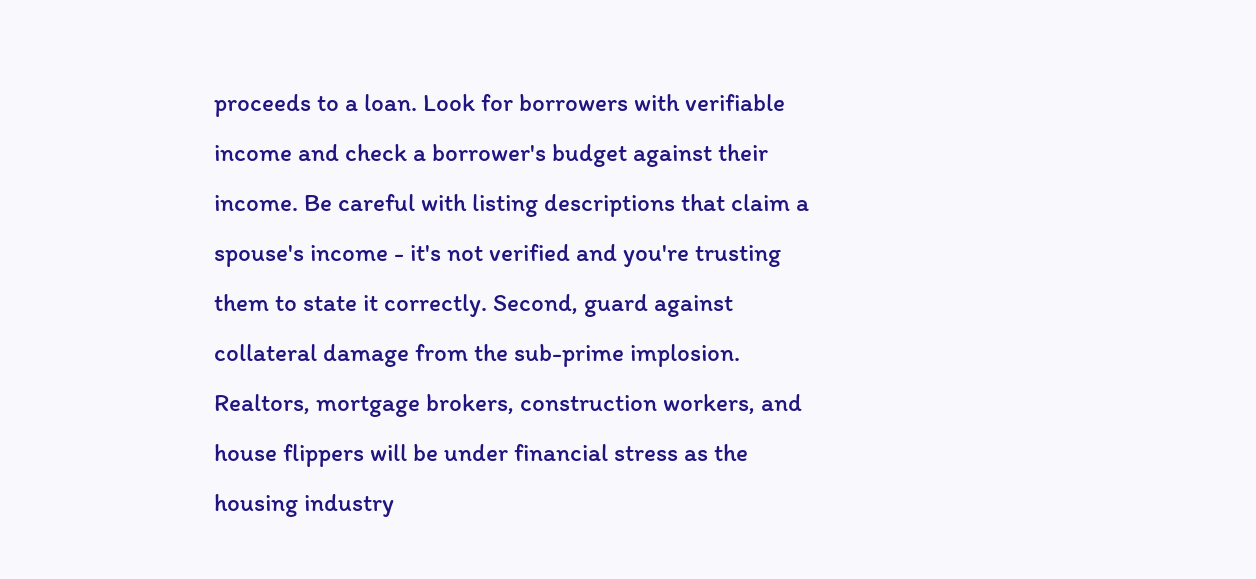proceeds to a loan. Look for borrowers with verifiable income and check a borrower's budget against their income. Be careful with listing descriptions that claim a spouse's income - it's not verified and you're trusting them to state it correctly. Second, guard against collateral damage from the sub-prime implosion. Realtors, mortgage brokers, construction workers, and house flippers will be under financial stress as the housing industry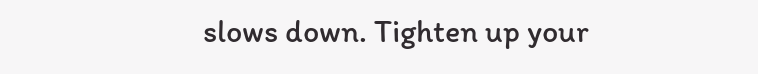slows down. Tighten up your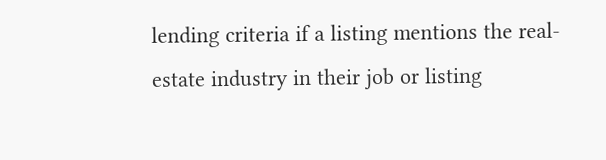lending criteria if a listing mentions the real-estate industry in their job or listing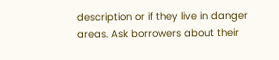description or if they live in danger areas. Ask borrowers about their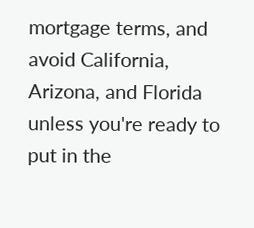mortgage terms, and avoid California, Arizona, and Florida unless you're ready to put in the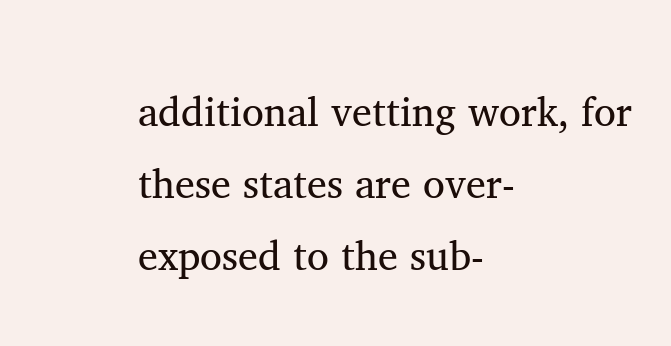additional vetting work, for these states are over-exposed to the sub-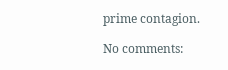prime contagion.

No comments: